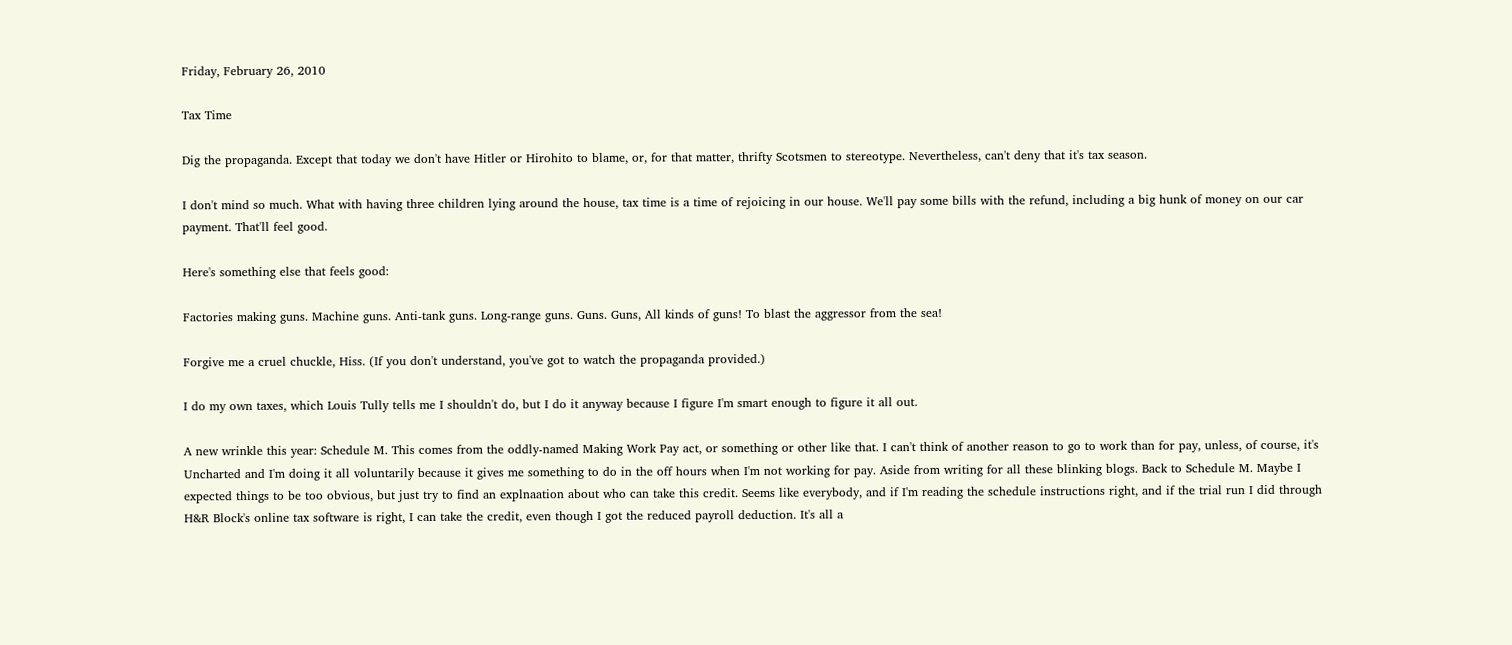Friday, February 26, 2010

Tax Time

Dig the propaganda. Except that today we don't have Hitler or Hirohito to blame, or, for that matter, thrifty Scotsmen to stereotype. Nevertheless, can't deny that it's tax season.

I don't mind so much. What with having three children lying around the house, tax time is a time of rejoicing in our house. We'll pay some bills with the refund, including a big hunk of money on our car payment. That'll feel good.

Here's something else that feels good:

Factories making guns. Machine guns. Anti-tank guns. Long-range guns. Guns. Guns, All kinds of guns! To blast the aggressor from the sea!

Forgive me a cruel chuckle, Hiss. (If you don't understand, you've got to watch the propaganda provided.)

I do my own taxes, which Louis Tully tells me I shouldn't do, but I do it anyway because I figure I'm smart enough to figure it all out.

A new wrinkle this year: Schedule M. This comes from the oddly-named Making Work Pay act, or something or other like that. I can't think of another reason to go to work than for pay, unless, of course, it's Uncharted and I'm doing it all voluntarily because it gives me something to do in the off hours when I'm not working for pay. Aside from writing for all these blinking blogs. Back to Schedule M. Maybe I expected things to be too obvious, but just try to find an explnaation about who can take this credit. Seems like everybody, and if I'm reading the schedule instructions right, and if the trial run I did through H&R Block's online tax software is right, I can take the credit, even though I got the reduced payroll deduction. It's all a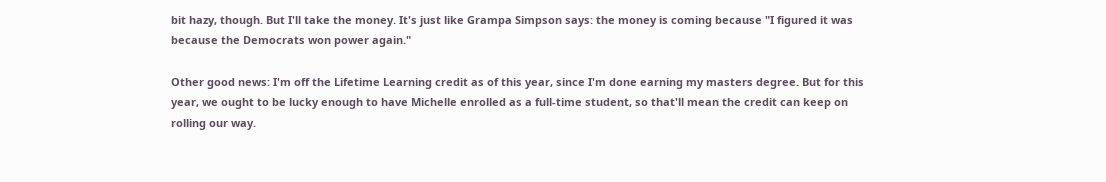bit hazy, though. But I'll take the money. It's just like Grampa Simpson says: the money is coming because "I figured it was because the Democrats won power again."

Other good news: I'm off the Lifetime Learning credit as of this year, since I'm done earning my masters degree. But for this year, we ought to be lucky enough to have Michelle enrolled as a full-time student, so that'll mean the credit can keep on rolling our way.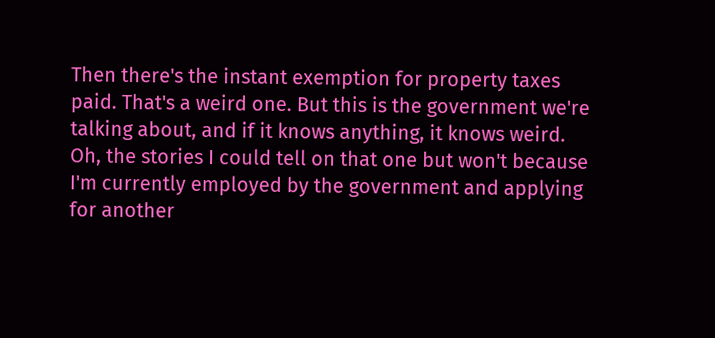Then there's the instant exemption for property taxes paid. That's a weird one. But this is the government we're talking about, and if it knows anything, it knows weird. Oh, the stories I could tell on that one but won't because I'm currently employed by the government and applying for another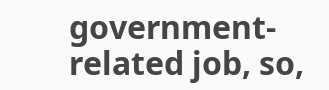government-related job, so,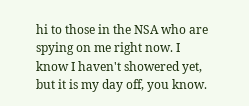hi to those in the NSA who are spying on me right now. I know I haven't showered yet, but it is my day off, you know.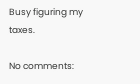Busy figuring my taxes.

No comments: